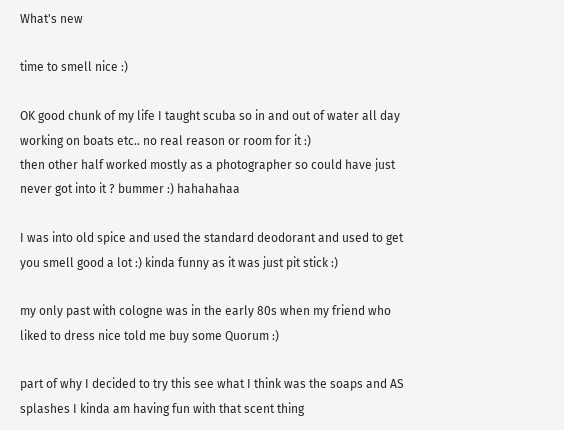What's new

time to smell nice :)

OK good chunk of my life I taught scuba so in and out of water all day working on boats etc.. no real reason or room for it :)
then other half worked mostly as a photographer so could have just never got into it ? bummer :) hahahahaa

I was into old spice and used the standard deodorant and used to get you smell good a lot :) kinda funny as it was just pit stick :)

my only past with cologne was in the early 80s when my friend who liked to dress nice told me buy some Quorum :)

part of why I decided to try this see what I think was the soaps and AS splashes I kinda am having fun with that scent thing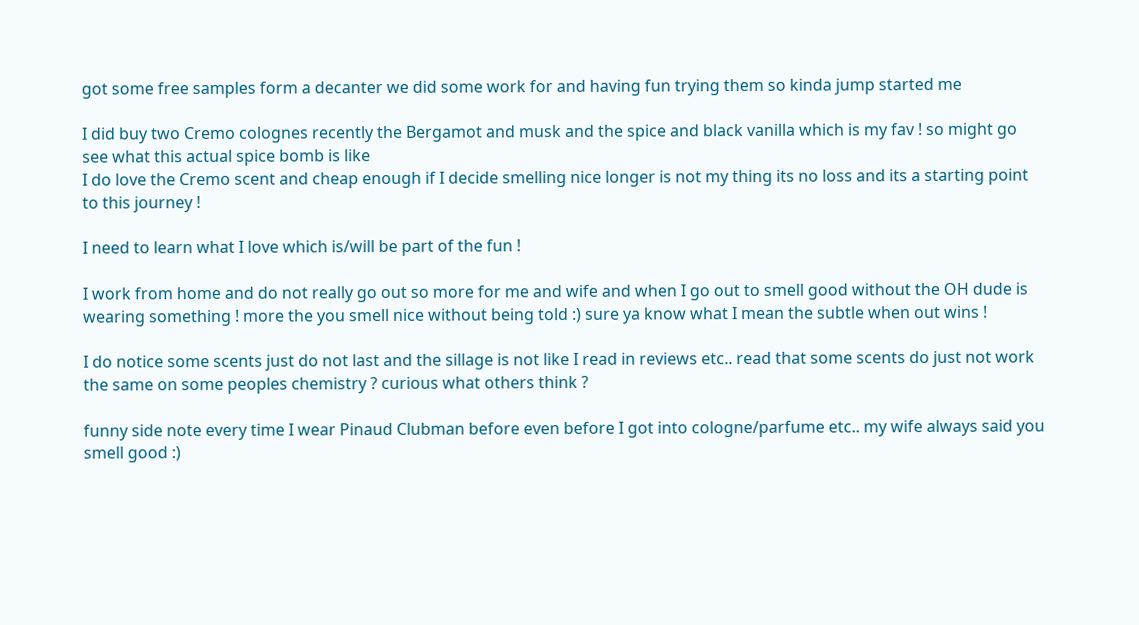got some free samples form a decanter we did some work for and having fun trying them so kinda jump started me

I did buy two Cremo colognes recently the Bergamot and musk and the spice and black vanilla which is my fav ! so might go see what this actual spice bomb is like
I do love the Cremo scent and cheap enough if I decide smelling nice longer is not my thing its no loss and its a starting point to this journey !

I need to learn what I love which is/will be part of the fun !

I work from home and do not really go out so more for me and wife and when I go out to smell good without the OH dude is wearing something ! more the you smell nice without being told :) sure ya know what I mean the subtle when out wins !

I do notice some scents just do not last and the sillage is not like I read in reviews etc.. read that some scents do just not work the same on some peoples chemistry ? curious what others think ?

funny side note every time I wear Pinaud Clubman before even before I got into cologne/parfume etc.. my wife always said you smell good :)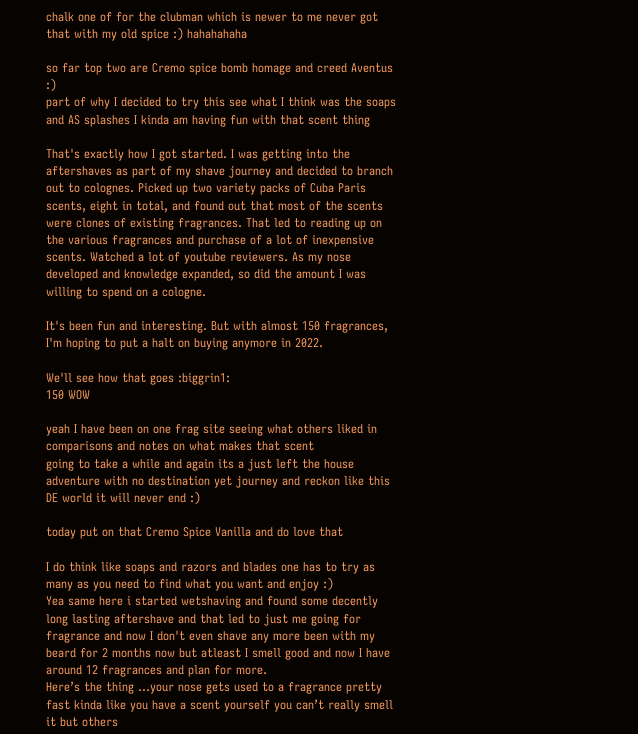chalk one of for the clubman which is newer to me never got that with my old spice :) hahahahaha

so far top two are Cremo spice bomb homage and creed Aventus :)
part of why I decided to try this see what I think was the soaps and AS splashes I kinda am having fun with that scent thing

That's exactly how I got started. I was getting into the aftershaves as part of my shave journey and decided to branch out to colognes. Picked up two variety packs of Cuba Paris scents, eight in total, and found out that most of the scents were clones of existing fragrances. That led to reading up on the various fragrances and purchase of a lot of inexpensive scents. Watched a lot of youtube reviewers. As my nose developed and knowledge expanded, so did the amount I was willing to spend on a cologne.

It's been fun and interesting. But with almost 150 fragrances, I'm hoping to put a halt on buying anymore in 2022.

We'll see how that goes :biggrin1:
150 WOW

yeah I have been on one frag site seeing what others liked in comparisons and notes on what makes that scent
going to take a while and again its a just left the house adventure with no destination yet journey and reckon like this DE world it will never end :)

today put on that Cremo Spice Vanilla and do love that

I do think like soaps and razors and blades one has to try as many as you need to find what you want and enjoy :)
Yea same here i started wetshaving and found some decently long lasting aftershave and that led to just me going for fragrance and now I don't even shave any more been with my beard for 2 months now but atleast I smell good and now I have around 12 fragrances and plan for more.
Here’s the thing …your nose gets used to a fragrance pretty fast kinda like you have a scent yourself you can’t really smell it but others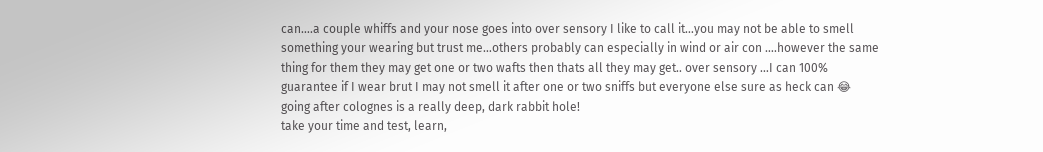can….a couple whiffs and your nose goes into over sensory I like to call it…you may not be able to smell something your wearing but trust me…others probably can especially in wind or air con ….however the same thing for them they may get one or two wafts then thats all they may get.. over sensory …I can 100% guarantee if I wear brut I may not smell it after one or two sniffs but everyone else sure as heck can 😂
going after colognes is a really deep, dark rabbit hole!
take your time and test, learn,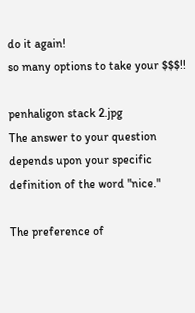do it again!
so many options to take your $$$!!

penhaligon stack 2.jpg
The answer to your question depends upon your specific definition of the word "nice."

The preference of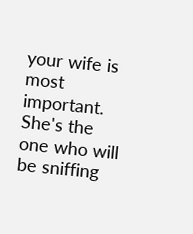your wife is most important. She's the one who will be sniffing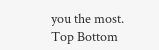you the most.
Top Bottom